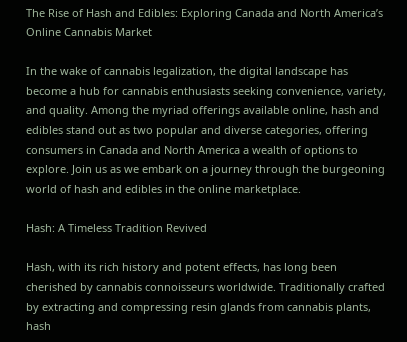The Rise of Hash and Edibles: Exploring Canada and North America’s Online Cannabis Market

In the wake of cannabis legalization, the digital landscape has become a hub for cannabis enthusiasts seeking convenience, variety, and quality. Among the myriad offerings available online, hash and edibles stand out as two popular and diverse categories, offering consumers in Canada and North America a wealth of options to explore. Join us as we embark on a journey through the burgeoning world of hash and edibles in the online marketplace.

Hash: A Timeless Tradition Revived

Hash, with its rich history and potent effects, has long been cherished by cannabis connoisseurs worldwide. Traditionally crafted by extracting and compressing resin glands from cannabis plants, hash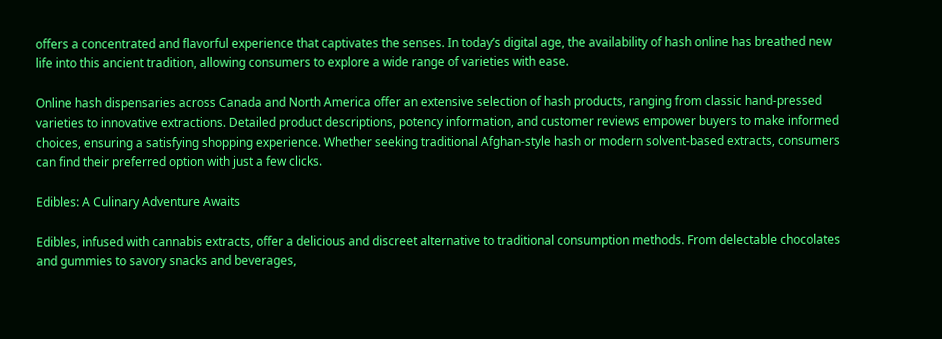offers a concentrated and flavorful experience that captivates the senses. In today’s digital age, the availability of hash online has breathed new life into this ancient tradition, allowing consumers to explore a wide range of varieties with ease.

Online hash dispensaries across Canada and North America offer an extensive selection of hash products, ranging from classic hand-pressed varieties to innovative extractions. Detailed product descriptions, potency information, and customer reviews empower buyers to make informed choices, ensuring a satisfying shopping experience. Whether seeking traditional Afghan-style hash or modern solvent-based extracts, consumers can find their preferred option with just a few clicks.

Edibles: A Culinary Adventure Awaits

Edibles, infused with cannabis extracts, offer a delicious and discreet alternative to traditional consumption methods. From delectable chocolates and gummies to savory snacks and beverages,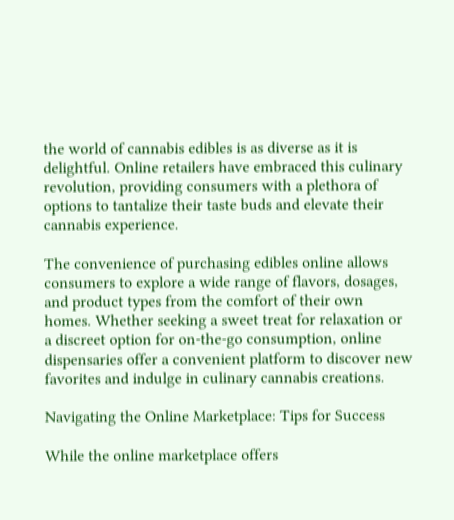the world of cannabis edibles is as diverse as it is delightful. Online retailers have embraced this culinary revolution, providing consumers with a plethora of options to tantalize their taste buds and elevate their cannabis experience.

The convenience of purchasing edibles online allows consumers to explore a wide range of flavors, dosages, and product types from the comfort of their own homes. Whether seeking a sweet treat for relaxation or a discreet option for on-the-go consumption, online dispensaries offer a convenient platform to discover new favorites and indulge in culinary cannabis creations.

Navigating the Online Marketplace: Tips for Success

While the online marketplace offers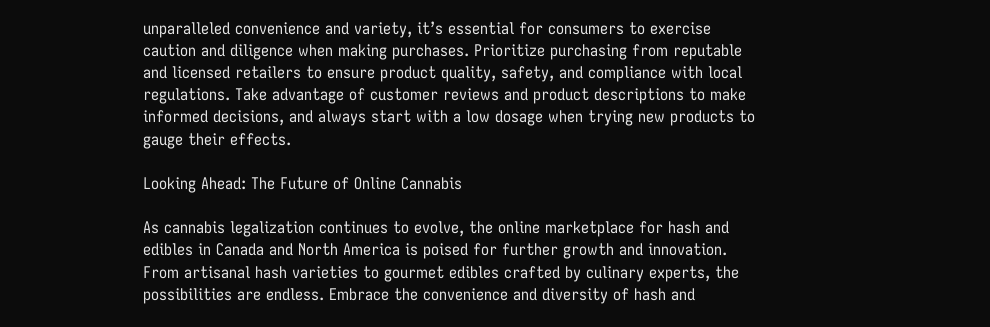unparalleled convenience and variety, it’s essential for consumers to exercise caution and diligence when making purchases. Prioritize purchasing from reputable and licensed retailers to ensure product quality, safety, and compliance with local regulations. Take advantage of customer reviews and product descriptions to make informed decisions, and always start with a low dosage when trying new products to gauge their effects.

Looking Ahead: The Future of Online Cannabis

As cannabis legalization continues to evolve, the online marketplace for hash and edibles in Canada and North America is poised for further growth and innovation. From artisanal hash varieties to gourmet edibles crafted by culinary experts, the possibilities are endless. Embrace the convenience and diversity of hash and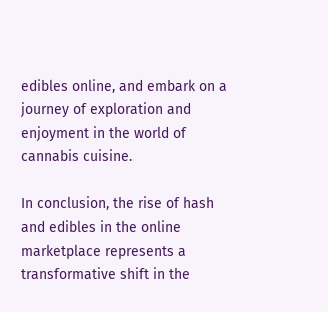edibles online, and embark on a journey of exploration and enjoyment in the world of cannabis cuisine.

In conclusion, the rise of hash and edibles in the online marketplace represents a transformative shift in the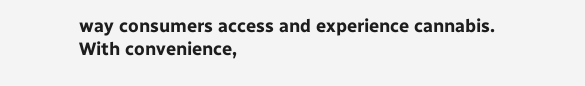way consumers access and experience cannabis. With convenience,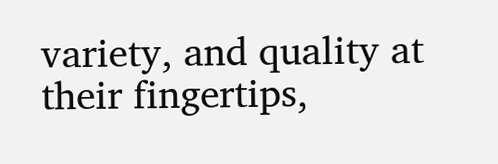variety, and quality at their fingertips,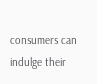consumers can indulge their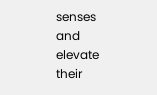senses and elevate their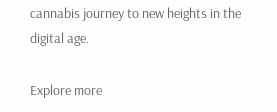cannabis journey to new heights in the digital age.

Explore more